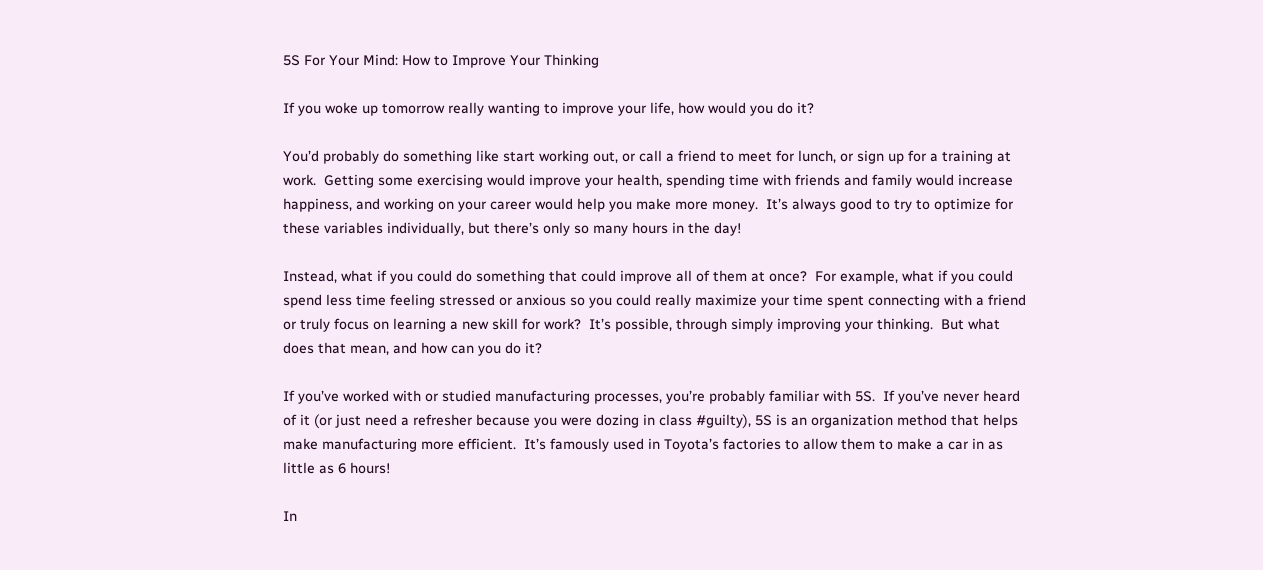5S For Your Mind: How to Improve Your Thinking

If you woke up tomorrow really wanting to improve your life, how would you do it?

You’d probably do something like start working out, or call a friend to meet for lunch, or sign up for a training at work.  Getting some exercising would improve your health, spending time with friends and family would increase happiness, and working on your career would help you make more money.  It’s always good to try to optimize for these variables individually, but there’s only so many hours in the day!

Instead, what if you could do something that could improve all of them at once?  For example, what if you could spend less time feeling stressed or anxious so you could really maximize your time spent connecting with a friend or truly focus on learning a new skill for work?  It’s possible, through simply improving your thinking.  But what does that mean, and how can you do it?

If you’ve worked with or studied manufacturing processes, you’re probably familiar with 5S.  If you’ve never heard of it (or just need a refresher because you were dozing in class #guilty), 5S is an organization method that helps make manufacturing more efficient.  It’s famously used in Toyota’s factories to allow them to make a car in as little as 6 hours!

In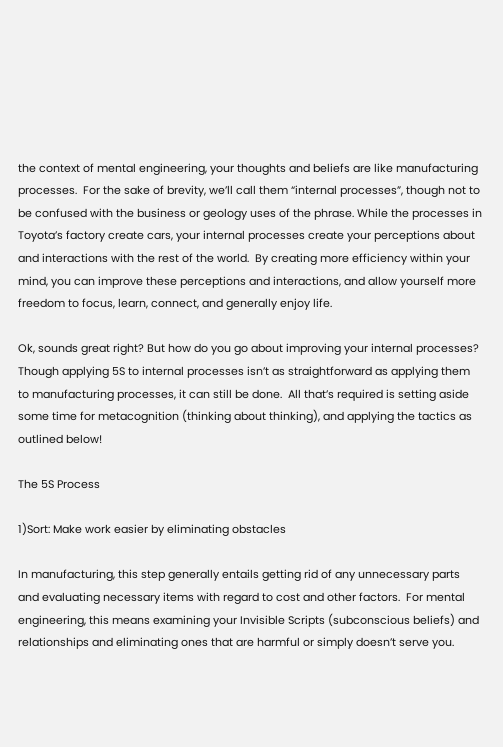the context of mental engineering, your thoughts and beliefs are like manufacturing processes.  For the sake of brevity, we’ll call them “internal processes”, though not to be confused with the business or geology uses of the phrase. While the processes in Toyota’s factory create cars, your internal processes create your perceptions about and interactions with the rest of the world.  By creating more efficiency within your mind, you can improve these perceptions and interactions, and allow yourself more freedom to focus, learn, connect, and generally enjoy life.

Ok, sounds great right? But how do you go about improving your internal processes?  Though applying 5S to internal processes isn’t as straightforward as applying them to manufacturing processes, it can still be done.  All that’s required is setting aside some time for metacognition (thinking about thinking), and applying the tactics as outlined below!

The 5S Process

1)Sort: Make work easier by eliminating obstacles

In manufacturing, this step generally entails getting rid of any unnecessary parts and evaluating necessary items with regard to cost and other factors.  For mental engineering, this means examining your Invisible Scripts (subconscious beliefs) and relationships and eliminating ones that are harmful or simply doesn’t serve you.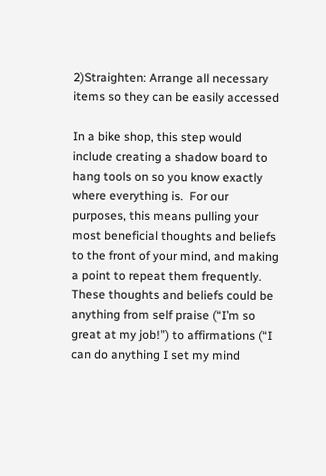2)Straighten: Arrange all necessary items so they can be easily accessed

In a bike shop, this step would include creating a shadow board to hang tools on so you know exactly where everything is.  For our purposes, this means pulling your most beneficial thoughts and beliefs to the front of your mind, and making a point to repeat them frequently.  These thoughts and beliefs could be anything from self praise (“I’m so great at my job!”) to affirmations (“I can do anything I set my mind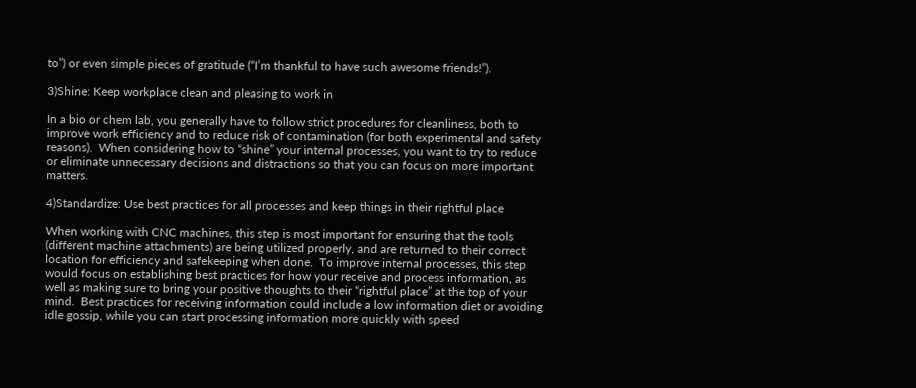to”) or even simple pieces of gratitude (“I’m thankful to have such awesome friends!”).

3)Shine: Keep workplace clean and pleasing to work in

In a bio or chem lab, you generally have to follow strict procedures for cleanliness, both to improve work efficiency and to reduce risk of contamination (for both experimental and safety reasons).  When considering how to “shine” your internal processes, you want to try to reduce or eliminate unnecessary decisions and distractions so that you can focus on more important matters.

4)Standardize: Use best practices for all processes and keep things in their rightful place

When working with CNC machines, this step is most important for ensuring that the tools (different machine attachments) are being utilized properly, and are returned to their correct location for efficiency and safekeeping when done.  To improve internal processes, this step would focus on establishing best practices for how your receive and process information, as well as making sure to bring your positive thoughts to their “rightful place” at the top of your mind.  Best practices for receiving information could include a low information diet or avoiding idle gossip, while you can start processing information more quickly with speed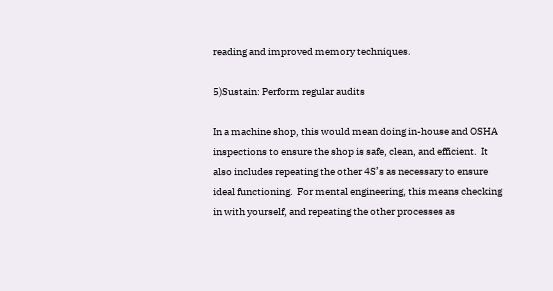reading and improved memory techniques.

5)Sustain: Perform regular audits

In a machine shop, this would mean doing in-house and OSHA inspections to ensure the shop is safe, clean, and efficient.  It also includes repeating the other 4S’s as necessary to ensure ideal functioning.  For mental engineering, this means checking in with yourself, and repeating the other processes as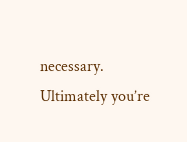necessary.  Ultimately you’re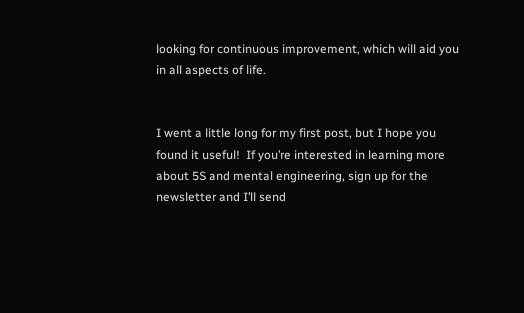looking for continuous improvement, which will aid you in all aspects of life.


I went a little long for my first post, but I hope you found it useful!  If you’re interested in learning more about 5S and mental engineering, sign up for the newsletter and I’ll send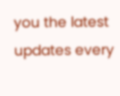you the latest updates every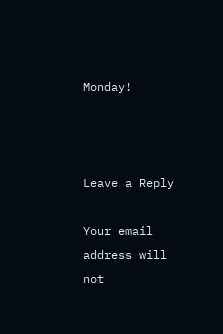Monday!



Leave a Reply

Your email address will not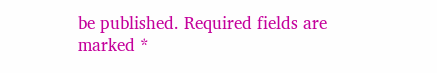be published. Required fields are marked *